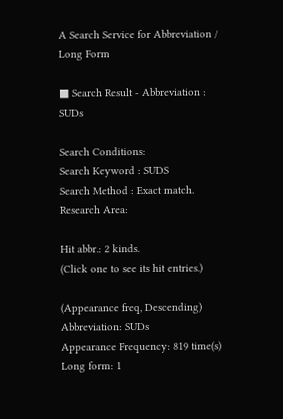A Search Service for Abbreviation / Long Form

■ Search Result - Abbreviation : SUDs

Search Conditions:
Search Keyword : SUDS
Search Method : Exact match.
Research Area:

Hit abbr.: 2 kinds.
(Click one to see its hit entries.)

(Appearance freq, Descending)
Abbreviation: SUDs
Appearance Frequency: 819 time(s)
Long form: 1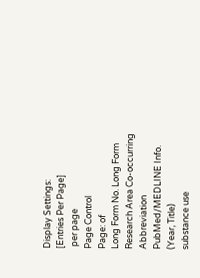Display Settings:
[Entries Per Page]
 per page
Page Control
Page: of
Long Form No. Long Form Research Area Co-occurring Abbreviation PubMed/MEDLINE Info. (Year, Title)
substance use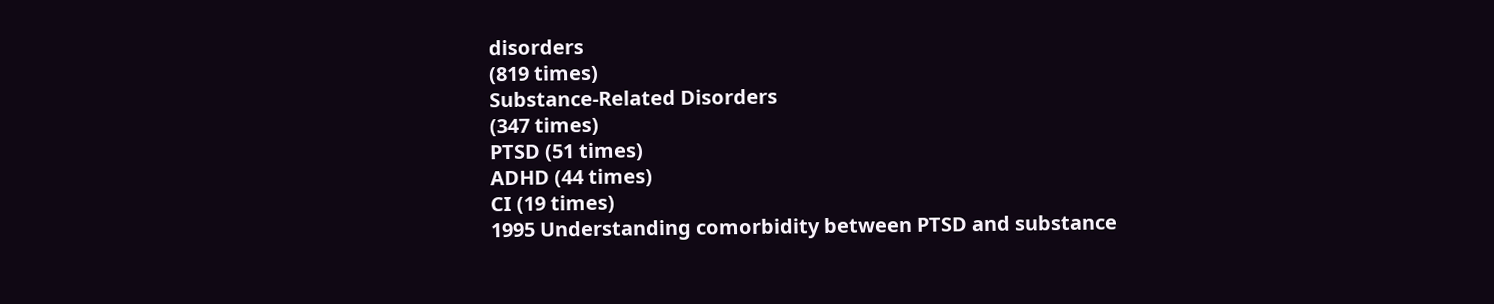disorders
(819 times)
Substance-Related Disorders
(347 times)
PTSD (51 times)
ADHD (44 times)
CI (19 times)
1995 Understanding comorbidity between PTSD and substance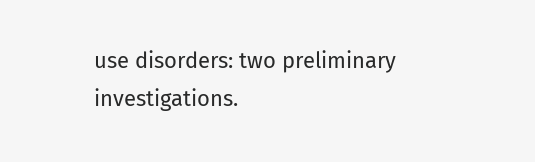use disorders: two preliminary investigations.